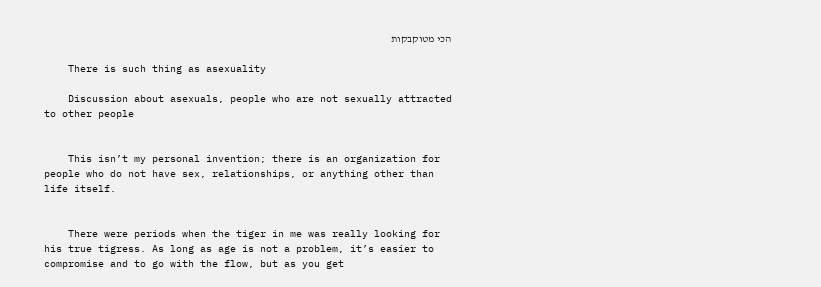הכי מטוקבקות

    There is such thing as asexuality

    Discussion about asexuals, people who are not sexually attracted to other people


    This isn’t my personal invention; there is an organization for people who do not have sex, relationships, or anything other than life itself.


    There were periods when the tiger in me was really looking for his true tigress. As long as age is not a problem, it’s easier to compromise and to go with the flow, but as you get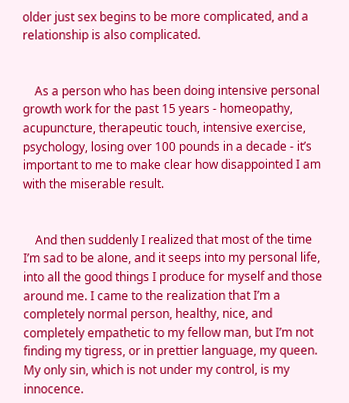older just sex begins to be more complicated, and a relationship is also complicated.


    As a person who has been doing intensive personal growth work for the past 15 years - homeopathy, acupuncture, therapeutic touch, intensive exercise, psychology, losing over 100 pounds in a decade - it’s important to me to make clear how disappointed I am with the miserable result.


    And then suddenly I realized that most of the time I’m sad to be alone, and it seeps into my personal life, into all the good things I produce for myself and those around me. I came to the realization that I’m a completely normal person, healthy, nice, and completely empathetic to my fellow man, but I’m not finding my tigress, or in prettier language, my queen. My only sin, which is not under my control, is my innocence.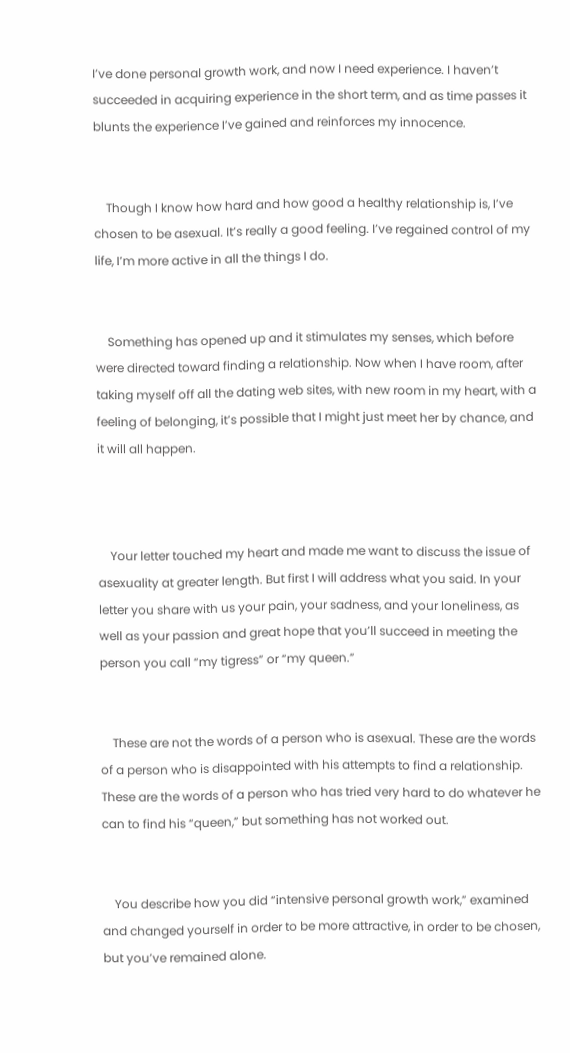I’ve done personal growth work, and now I need experience. I haven’t succeeded in acquiring experience in the short term, and as time passes it blunts the experience I’ve gained and reinforces my innocence.


    Though I know how hard and how good a healthy relationship is, I’ve chosen to be asexual. It’s really a good feeling. I’ve regained control of my life, I’m more active in all the things I do.


    Something has opened up and it stimulates my senses, which before were directed toward finding a relationship. Now when I have room, after taking myself off all the dating web sites, with new room in my heart, with a feeling of belonging, it’s possible that I might just meet her by chance, and it will all happen.



    Your letter touched my heart and made me want to discuss the issue of asexuality at greater length. But first I will address what you said. In your letter you share with us your pain, your sadness, and your loneliness, as well as your passion and great hope that you’ll succeed in meeting the person you call “my tigress” or “my queen.”


    These are not the words of a person who is asexual. These are the words of a person who is disappointed with his attempts to find a relationship. These are the words of a person who has tried very hard to do whatever he can to find his “queen,” but something has not worked out.


    You describe how you did “intensive personal growth work,” examined and changed yourself in order to be more attractive, in order to be chosen, but you’ve remained alone.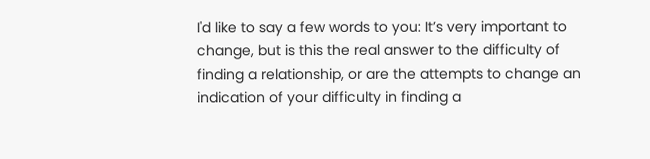I'd like to say a few words to you: It’s very important to change, but is this the real answer to the difficulty of finding a relationship, or are the attempts to change an indication of your difficulty in finding a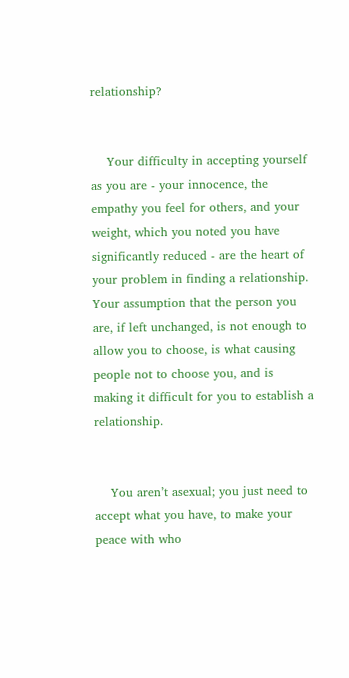relationship?


    Your difficulty in accepting yourself as you are - your innocence, the empathy you feel for others, and your weight, which you noted you have significantly reduced - are the heart of your problem in finding a relationship. Your assumption that the person you are, if left unchanged, is not enough to allow you to choose, is what causing people not to choose you, and is making it difficult for you to establish a relationship.


    You aren’t asexual; you just need to accept what you have, to make your peace with who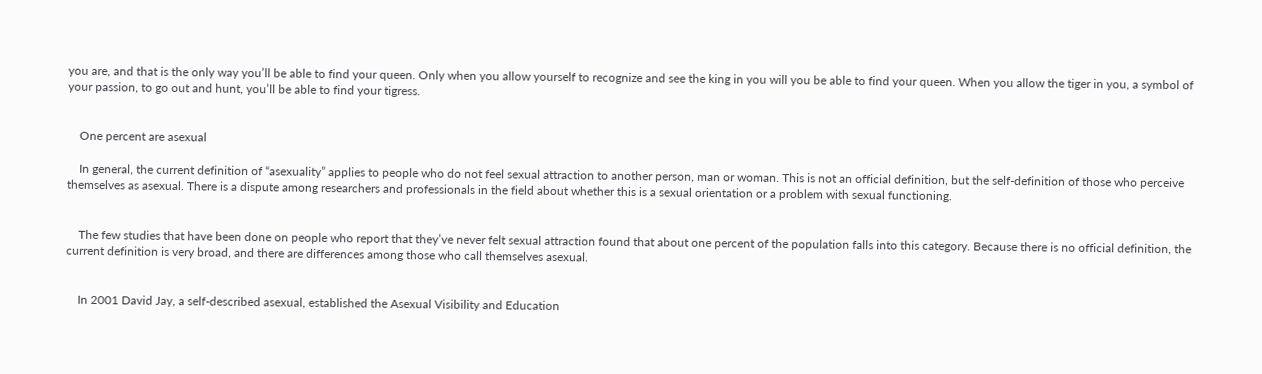you are, and that is the only way you’ll be able to find your queen. Only when you allow yourself to recognize and see the king in you will you be able to find your queen. When you allow the tiger in you, a symbol of your passion, to go out and hunt, you’ll be able to find your tigress.


    One percent are asexual

    In general, the current definition of “asexuality” applies to people who do not feel sexual attraction to another person, man or woman. This is not an official definition, but the self-definition of those who perceive themselves as asexual. There is a dispute among researchers and professionals in the field about whether this is a sexual orientation or a problem with sexual functioning.


    The few studies that have been done on people who report that they’ve never felt sexual attraction found that about one percent of the population falls into this category. Because there is no official definition, the current definition is very broad, and there are differences among those who call themselves asexual.


    In 2001 David Jay, a self-described asexual, established the Asexual Visibility and Education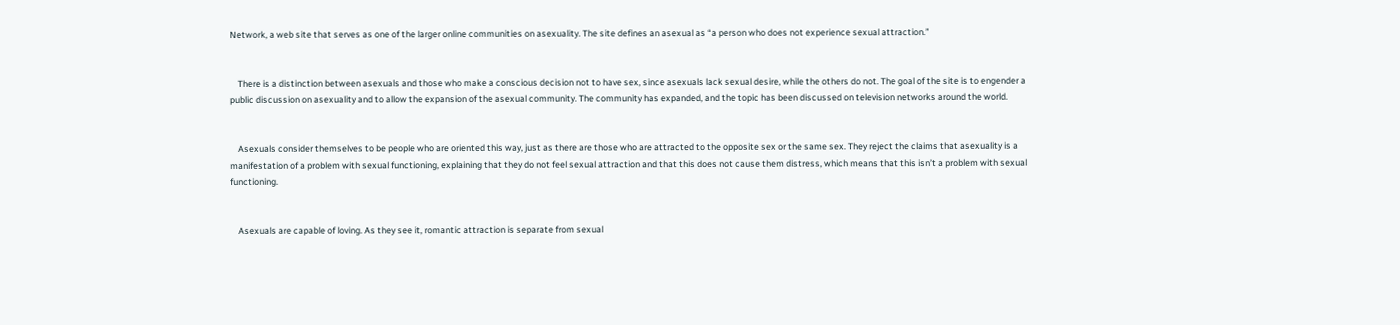Network, a web site that serves as one of the larger online communities on asexuality. The site defines an asexual as “a person who does not experience sexual attraction.”


    There is a distinction between asexuals and those who make a conscious decision not to have sex, since asexuals lack sexual desire, while the others do not. The goal of the site is to engender a public discussion on asexuality and to allow the expansion of the asexual community. The community has expanded, and the topic has been discussed on television networks around the world.


    Asexuals consider themselves to be people who are oriented this way, just as there are those who are attracted to the opposite sex or the same sex. They reject the claims that asexuality is a manifestation of a problem with sexual functioning, explaining that they do not feel sexual attraction and that this does not cause them distress, which means that this isn’t a problem with sexual functioning.


    Asexuals are capable of loving. As they see it, romantic attraction is separate from sexual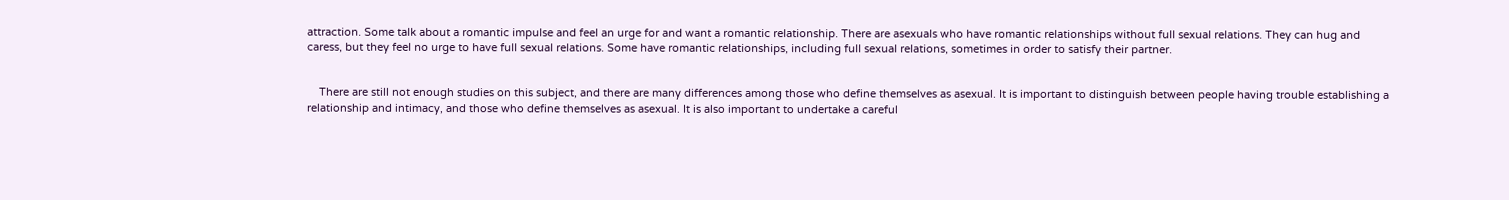attraction. Some talk about a romantic impulse and feel an urge for and want a romantic relationship. There are asexuals who have romantic relationships without full sexual relations. They can hug and caress, but they feel no urge to have full sexual relations. Some have romantic relationships, including full sexual relations, sometimes in order to satisfy their partner.


    There are still not enough studies on this subject, and there are many differences among those who define themselves as asexual. It is important to distinguish between people having trouble establishing a relationship and intimacy, and those who define themselves as asexual. It is also important to undertake a careful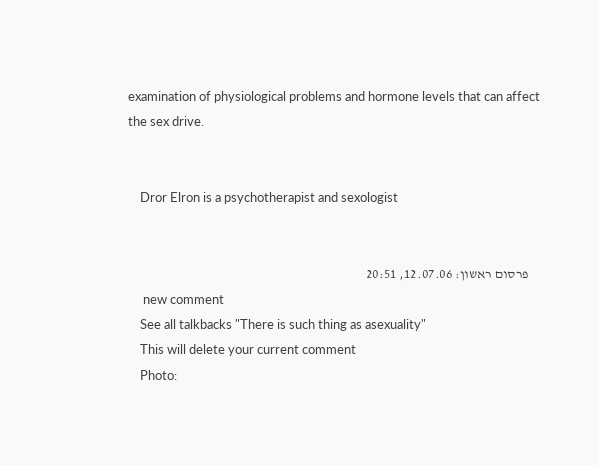examination of physiological problems and hormone levels that can affect the sex drive.


    Dror Elron is a psychotherapist and sexologist


    פרסום ראשון: 12.07.06, 20:51
     new comment
    See all talkbacks "There is such thing as asexuality"
    This will delete your current comment
    Photo: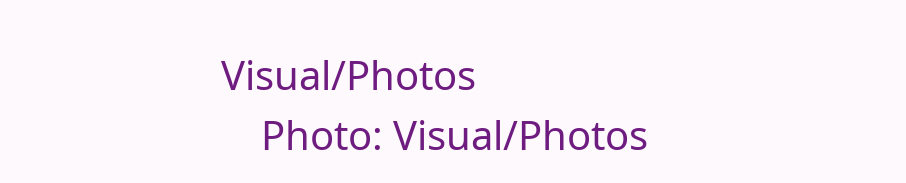Visual/Photos
    Photo: Visual/Photos